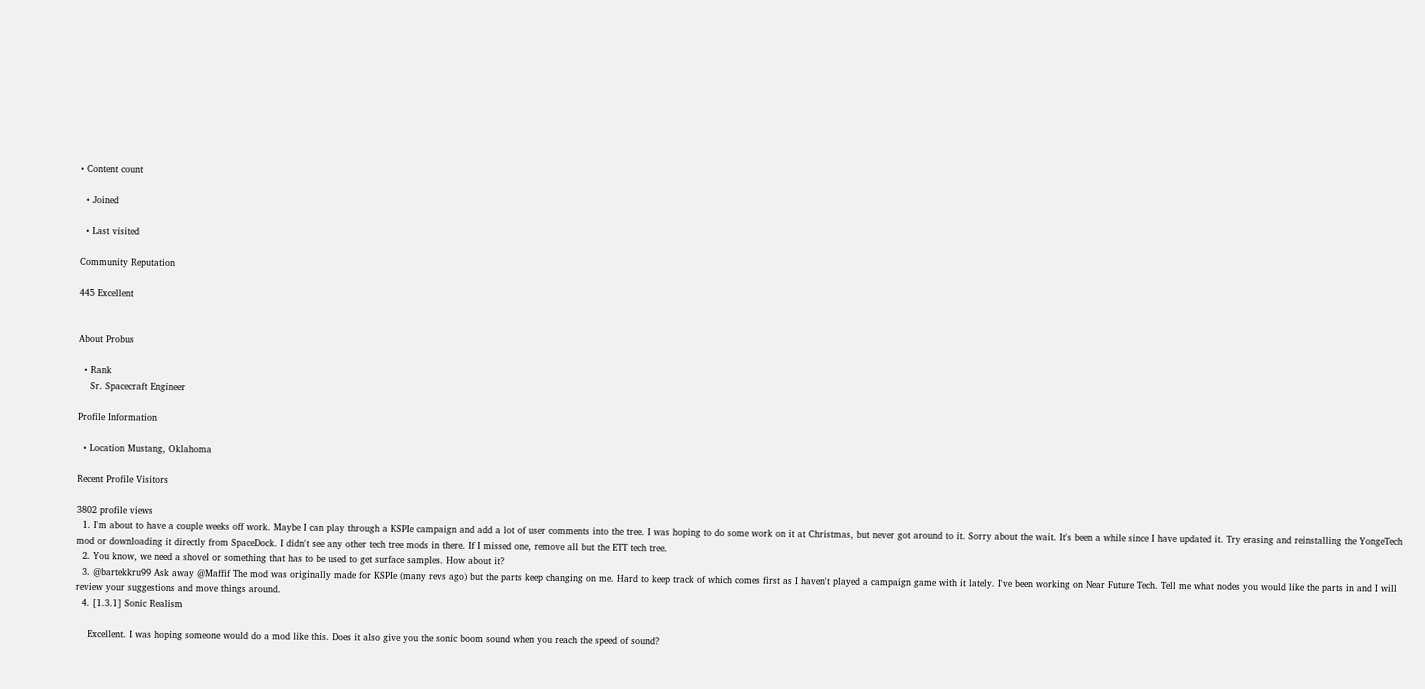• Content count

  • Joined

  • Last visited

Community Reputation

445 Excellent


About Probus

  • Rank
    Sr. Spacecraft Engineer

Profile Information

  • Location Mustang, Oklahoma

Recent Profile Visitors

3802 profile views
  1. I'm about to have a couple weeks off work. Maybe I can play through a KSPIe campaign and add a lot of user comments into the tree. I was hoping to do some work on it at Christmas, but never got around to it. Sorry about the wait. It's been a while since I have updated it. Try erasing and reinstalling the YongeTech mod or downloading it directly from SpaceDock. I didn't see any other tech tree mods in there. If I missed one, remove all but the ETT tech tree.
  2. You know, we need a shovel or something that has to be used to get surface samples. How about it?
  3. @bartekkru99 Ask away @Maffif The mod was originally made for KSPIe (many revs ago) but the parts keep changing on me. Hard to keep track of which comes first as I haven't played a campaign game with it lately. I've been working on Near Future Tech. Tell me what nodes you would like the parts in and I will review your suggestions and move things around.
  4. [1.3.1] Sonic Realism

    Excellent. I was hoping someone would do a mod like this. Does it also give you the sonic boom sound when you reach the speed of sound?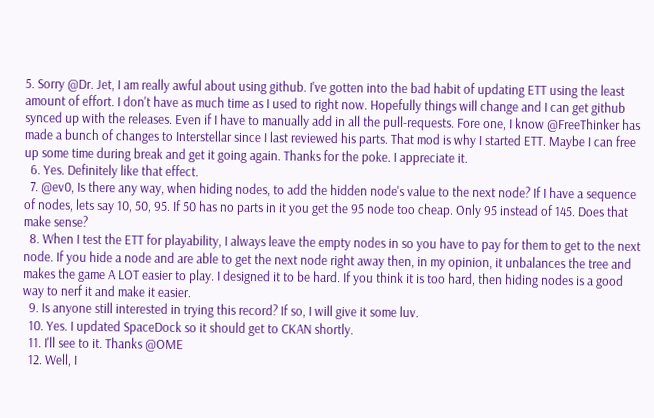5. Sorry @Dr. Jet, I am really awful about using github. I've gotten into the bad habit of updating ETT using the least amount of effort. I don't have as much time as I used to right now. Hopefully things will change and I can get github synced up with the releases. Even if I have to manually add in all the pull-requests. Fore one, I know @FreeThinker has made a bunch of changes to Interstellar since I last reviewed his parts. That mod is why I started ETT. Maybe I can free up some time during break and get it going again. Thanks for the poke. I appreciate it.
  6. Yes. Definitely like that effect.
  7. @ev0, Is there any way, when hiding nodes, to add the hidden node's value to the next node? If I have a sequence of nodes, lets say 10, 50, 95. If 50 has no parts in it you get the 95 node too cheap. Only 95 instead of 145. Does that make sense?
  8. When I test the ETT for playability, I always leave the empty nodes in so you have to pay for them to get to the next node. If you hide a node and are able to get the next node right away then, in my opinion, it unbalances the tree and makes the game A LOT easier to play. I designed it to be hard. If you think it is too hard, then hiding nodes is a good way to nerf it and make it easier.
  9. Is anyone still interested in trying this record? If so, I will give it some luv.
  10. Yes. I updated SpaceDock so it should get to CKAN shortly.
  11. I'll see to it. Thanks @OME
  12. Well, I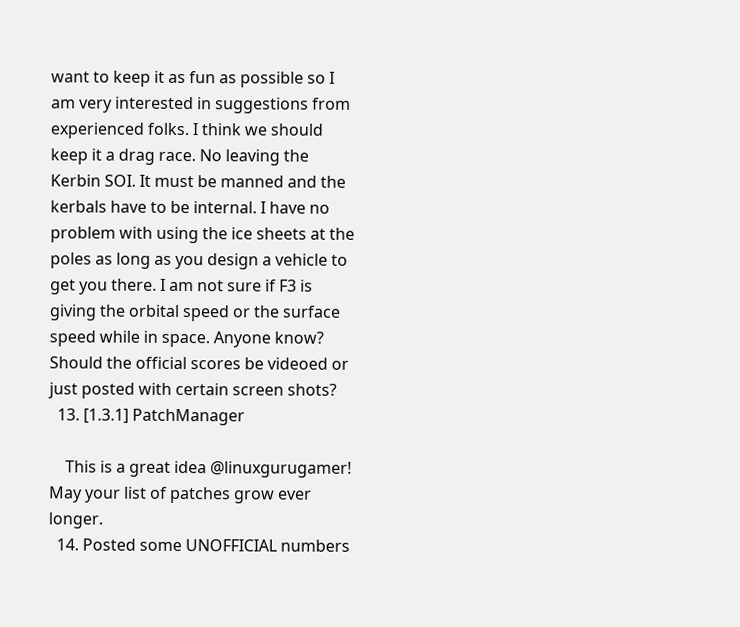want to keep it as fun as possible so I am very interested in suggestions from experienced folks. I think we should keep it a drag race. No leaving the Kerbin SOI. It must be manned and the kerbals have to be internal. I have no problem with using the ice sheets at the poles as long as you design a vehicle to get you there. I am not sure if F3 is giving the orbital speed or the surface speed while in space. Anyone know? Should the official scores be videoed or just posted with certain screen shots?
  13. [1.3.1] PatchManager

    This is a great idea @linuxgurugamer! May your list of patches grow ever longer.
  14. Posted some UNOFFICIAL numbers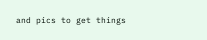and pics to get things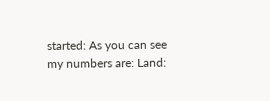started: As you can see my numbers are: Land: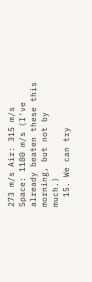273 m/s Air: 315 m/s Space: 1180 m/s (I've already beaten these this morning, but not by much.)
  15. We can try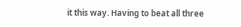it this way. Having to beat all three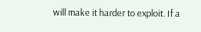will make it harder to exploit. If a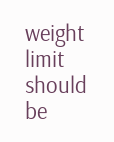weight limit should be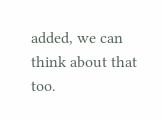added, we can think about that too.